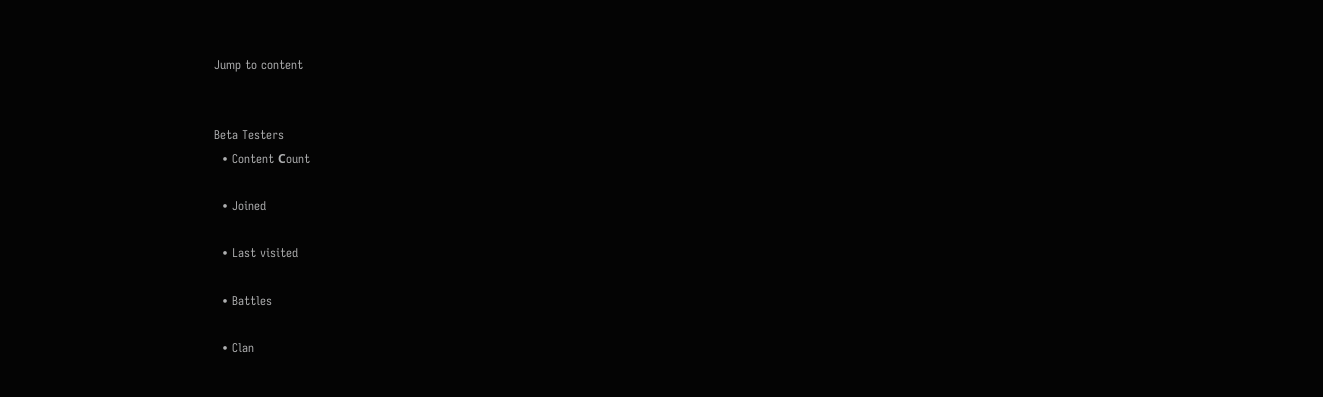Jump to content


Beta Testers
  • Content Сount

  • Joined

  • Last visited

  • Battles

  • Clan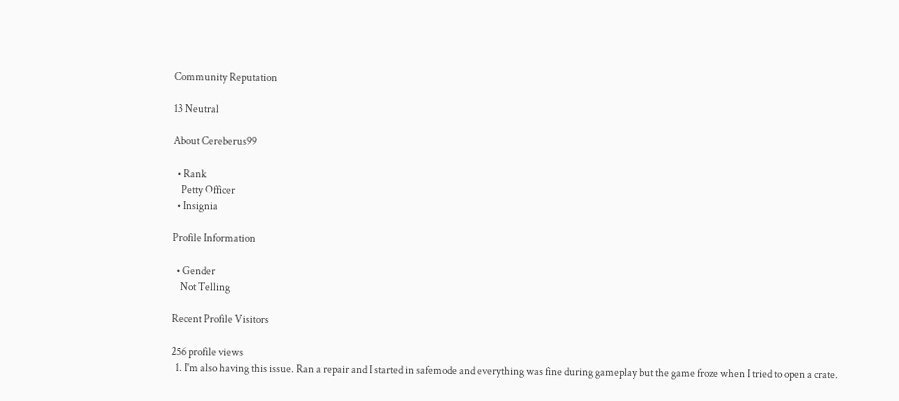Community Reputation

13 Neutral

About Cereberus99

  • Rank
    Petty Officer
  • Insignia

Profile Information

  • Gender
    Not Telling

Recent Profile Visitors

256 profile views
  1. I'm also having this issue. Ran a repair and I started in safemode and everything was fine during gameplay but the game froze when I tried to open a crate.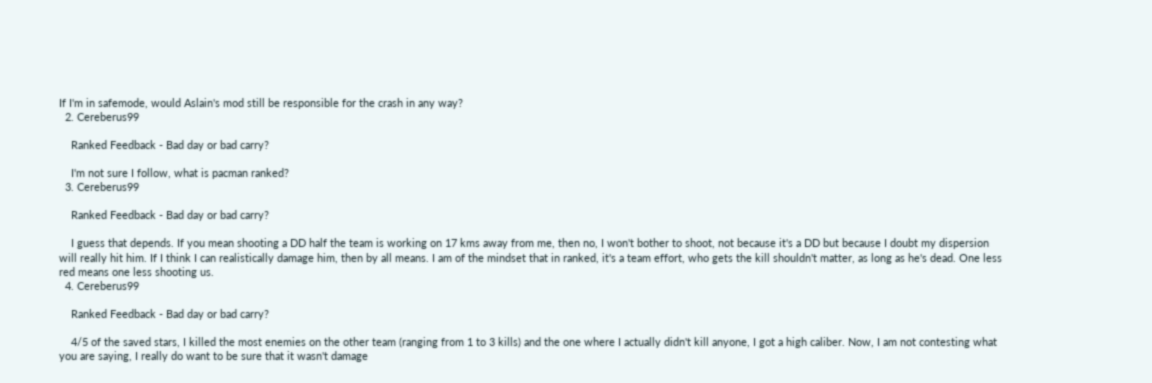If I'm in safemode, would Aslain's mod still be responsible for the crash in any way?
  2. Cereberus99

    Ranked Feedback - Bad day or bad carry?

    I'm not sure I follow, what is pacman ranked?
  3. Cereberus99

    Ranked Feedback - Bad day or bad carry?

    I guess that depends. If you mean shooting a DD half the team is working on 17 kms away from me, then no, I won't bother to shoot, not because it's a DD but because I doubt my dispersion will really hit him. If I think I can realistically damage him, then by all means. I am of the mindset that in ranked, it's a team effort, who gets the kill shouldn't matter, as long as he's dead. One less red means one less shooting us.
  4. Cereberus99

    Ranked Feedback - Bad day or bad carry?

    4/5 of the saved stars, I killed the most enemies on the other team (ranging from 1 to 3 kills) and the one where I actually didn't kill anyone, I got a high caliber. Now, I am not contesting what you are saying, I really do want to be sure that it wasn't damage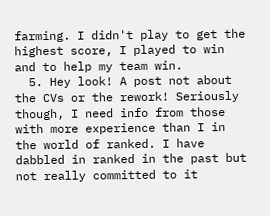farming. I didn't play to get the highest score, I played to win and to help my team win.
  5. Hey look! A post not about the CVs or the rework! Seriously though, I need info from those with more experience than I in the world of ranked. I have dabbled in ranked in the past but not really committed to it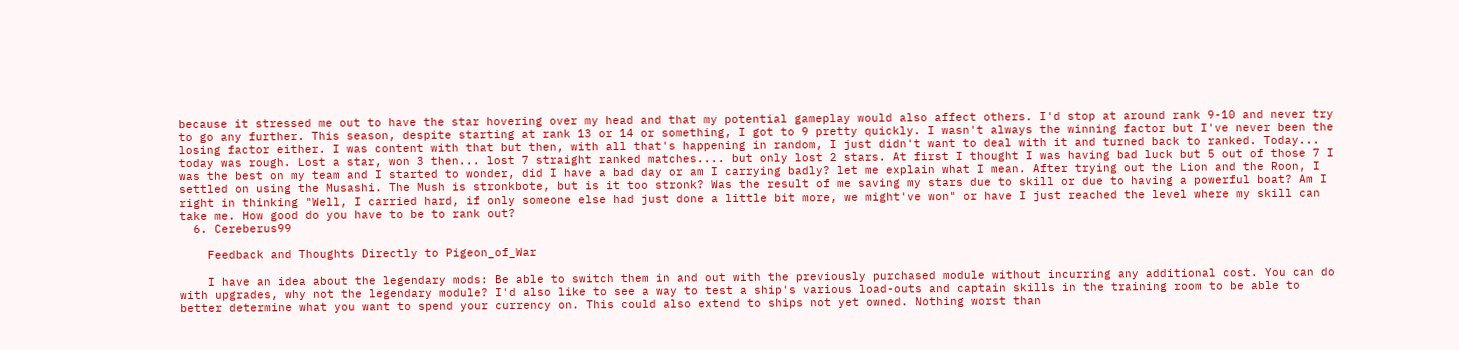because it stressed me out to have the star hovering over my head and that my potential gameplay would also affect others. I'd stop at around rank 9-10 and never try to go any further. This season, despite starting at rank 13 or 14 or something, I got to 9 pretty quickly. I wasn't always the winning factor but I've never been the losing factor either. I was content with that but then, with all that's happening in random, I just didn't want to deal with it and turned back to ranked. Today... today was rough. Lost a star, won 3 then... lost 7 straight ranked matches.... but only lost 2 stars. At first I thought I was having bad luck but 5 out of those 7 I was the best on my team and I started to wonder, did I have a bad day or am I carrying badly? let me explain what I mean. After trying out the Lion and the Roon, I settled on using the Musashi. The Mush is stronkbote, but is it too stronk? Was the result of me saving my stars due to skill or due to having a powerful boat? Am I right in thinking "Well, I carried hard, if only someone else had just done a little bit more, we might've won" or have I just reached the level where my skill can take me. How good do you have to be to rank out?
  6. Cereberus99

    Feedback and Thoughts Directly to Pigeon_of_War

    I have an idea about the legendary mods: Be able to switch them in and out with the previously purchased module without incurring any additional cost. You can do with upgrades, why not the legendary module? I'd also like to see a way to test a ship's various load-outs and captain skills in the training room to be able to better determine what you want to spend your currency on. This could also extend to ships not yet owned. Nothing worst than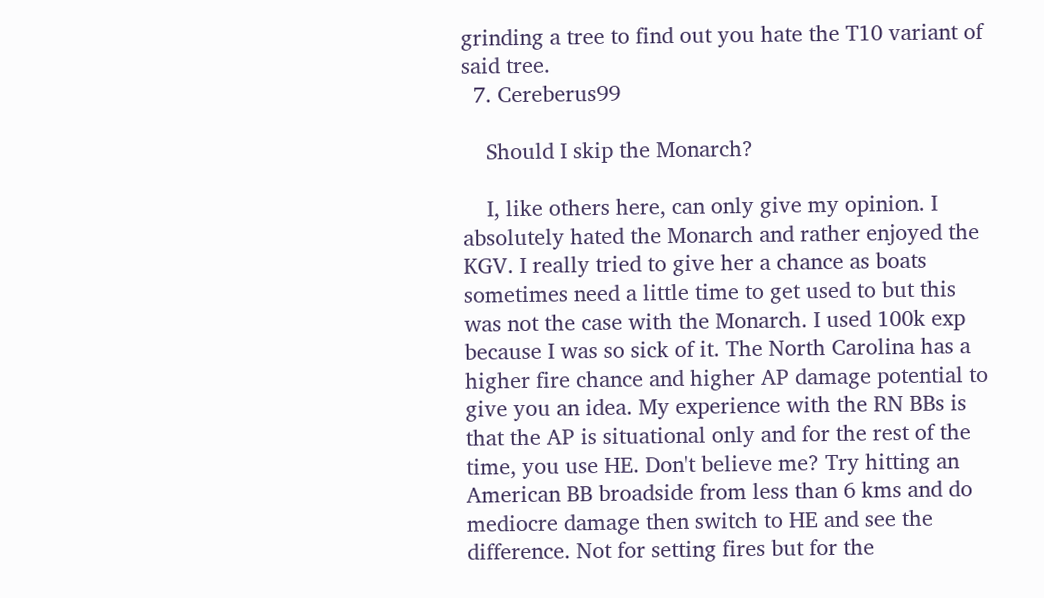grinding a tree to find out you hate the T10 variant of said tree.
  7. Cereberus99

    Should I skip the Monarch?

    I, like others here, can only give my opinion. I absolutely hated the Monarch and rather enjoyed the KGV. I really tried to give her a chance as boats sometimes need a little time to get used to but this was not the case with the Monarch. I used 100k exp because I was so sick of it. The North Carolina has a higher fire chance and higher AP damage potential to give you an idea. My experience with the RN BBs is that the AP is situational only and for the rest of the time, you use HE. Don't believe me? Try hitting an American BB broadside from less than 6 kms and do mediocre damage then switch to HE and see the difference. Not for setting fires but for the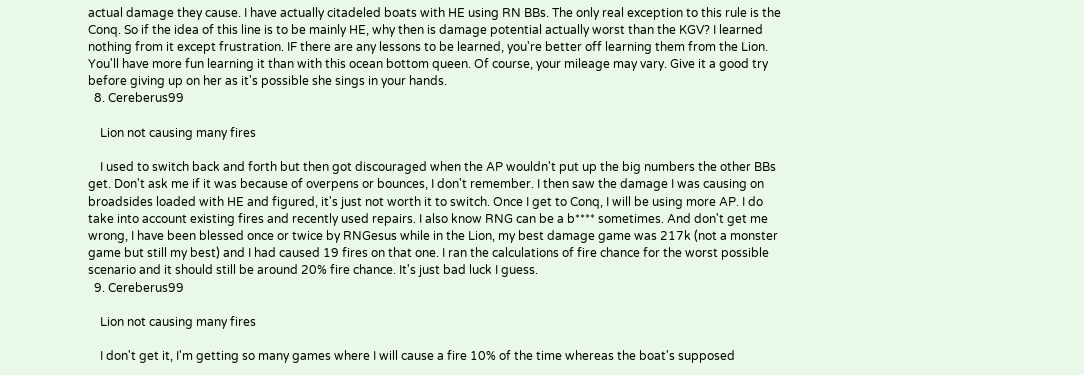actual damage they cause. I have actually citadeled boats with HE using RN BBs. The only real exception to this rule is the Conq. So if the idea of this line is to be mainly HE, why then is damage potential actually worst than the KGV? I learned nothing from it except frustration. IF there are any lessons to be learned, you're better off learning them from the Lion. You'll have more fun learning it than with this ocean bottom queen. Of course, your mileage may vary. Give it a good try before giving up on her as it's possible she sings in your hands.
  8. Cereberus99

    Lion not causing many fires

    I used to switch back and forth but then got discouraged when the AP wouldn't put up the big numbers the other BBs get. Don't ask me if it was because of overpens or bounces, I don't remember. I then saw the damage I was causing on broadsides loaded with HE and figured, it's just not worth it to switch. Once I get to Conq, I will be using more AP. I do take into account existing fires and recently used repairs. I also know RNG can be a b**** sometimes. And don't get me wrong, I have been blessed once or twice by RNGesus while in the Lion, my best damage game was 217k (not a monster game but still my best) and I had caused 19 fires on that one. I ran the calculations of fire chance for the worst possible scenario and it should still be around 20% fire chance. It's just bad luck I guess.
  9. Cereberus99

    Lion not causing many fires

    I don't get it, I'm getting so many games where I will cause a fire 10% of the time whereas the boat's supposed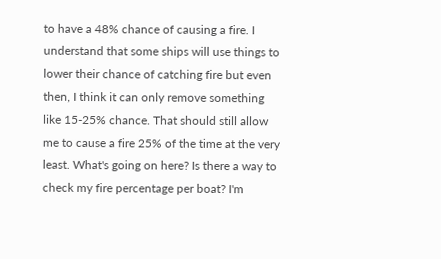to have a 48% chance of causing a fire. I understand that some ships will use things to lower their chance of catching fire but even then, I think it can only remove something like 15-25% chance. That should still allow me to cause a fire 25% of the time at the very least. What's going on here? Is there a way to check my fire percentage per boat? I'm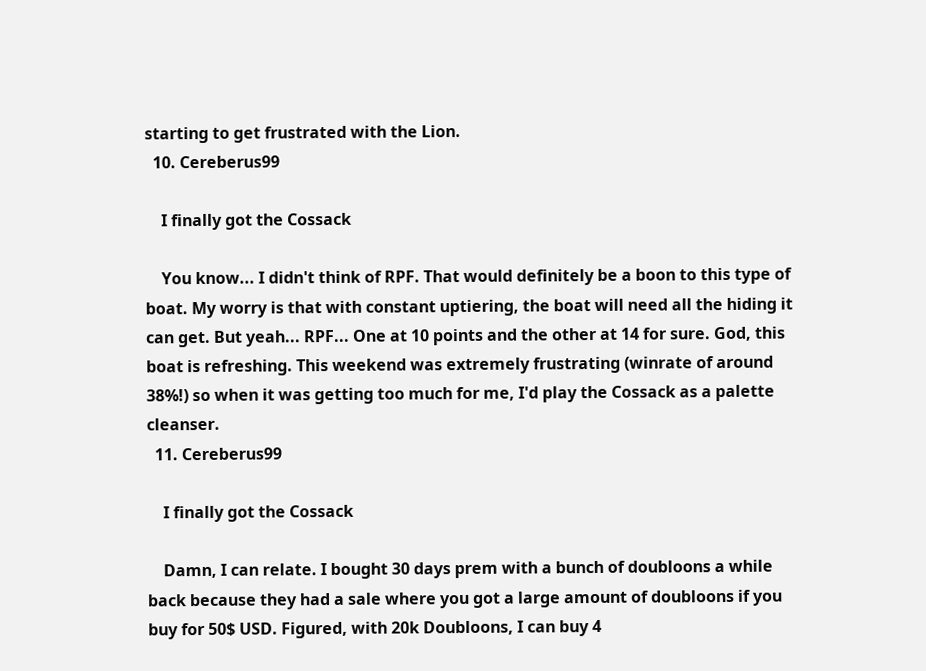starting to get frustrated with the Lion.
  10. Cereberus99

    I finally got the Cossack

    You know... I didn't think of RPF. That would definitely be a boon to this type of boat. My worry is that with constant uptiering, the boat will need all the hiding it can get. But yeah... RPF... One at 10 points and the other at 14 for sure. God, this boat is refreshing. This weekend was extremely frustrating (winrate of around 38%!) so when it was getting too much for me, I'd play the Cossack as a palette cleanser.
  11. Cereberus99

    I finally got the Cossack

    Damn, I can relate. I bought 30 days prem with a bunch of doubloons a while back because they had a sale where you got a large amount of doubloons if you buy for 50$ USD. Figured, with 20k Doubloons, I can buy 4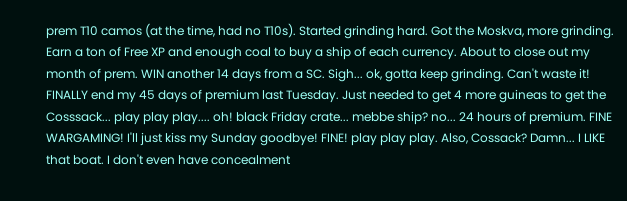prem T10 camos (at the time, had no T10s). Started grinding hard. Got the Moskva, more grinding. Earn a ton of Free XP and enough coal to buy a ship of each currency. About to close out my month of prem. WIN another 14 days from a SC. Sigh... ok, gotta keep grinding. Can't waste it! FINALLY end my 45 days of premium last Tuesday. Just needed to get 4 more guineas to get the Cosssack... play play play.... oh! black Friday crate... mebbe ship? no... 24 hours of premium. FINE WARGAMING! I'll just kiss my Sunday goodbye! FINE! play play play. Also, Cossack? Damn... I LIKE that boat. I don't even have concealment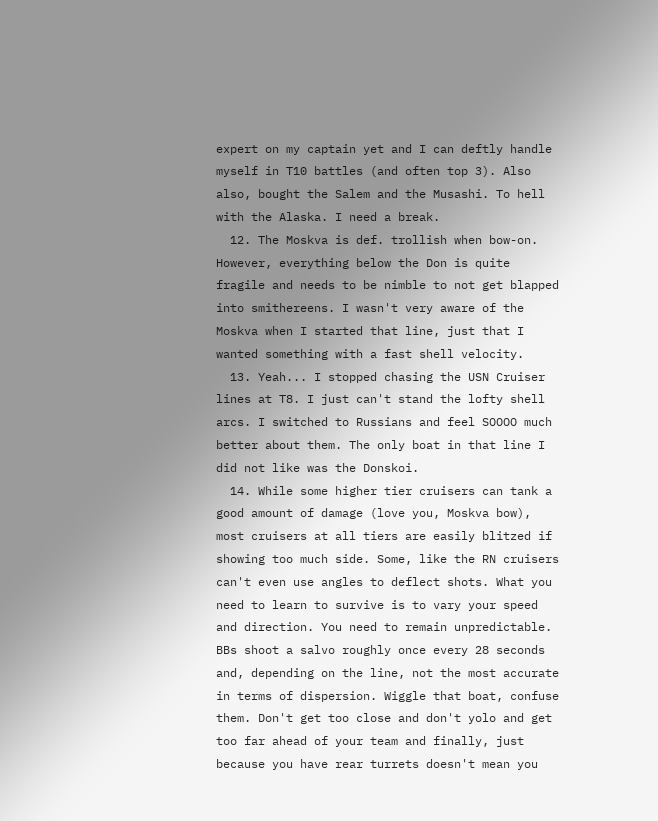expert on my captain yet and I can deftly handle myself in T10 battles (and often top 3). Also also, bought the Salem and the Musashi. To hell with the Alaska. I need a break.
  12. The Moskva is def. trollish when bow-on. However, everything below the Don is quite fragile and needs to be nimble to not get blapped into smithereens. I wasn't very aware of the Moskva when I started that line, just that I wanted something with a fast shell velocity.
  13. Yeah... I stopped chasing the USN Cruiser lines at T8. I just can't stand the lofty shell arcs. I switched to Russians and feel SOOOO much better about them. The only boat in that line I did not like was the Donskoi.
  14. While some higher tier cruisers can tank a good amount of damage (love you, Moskva bow), most cruisers at all tiers are easily blitzed if showing too much side. Some, like the RN cruisers can't even use angles to deflect shots. What you need to learn to survive is to vary your speed and direction. You need to remain unpredictable. BBs shoot a salvo roughly once every 28 seconds and, depending on the line, not the most accurate in terms of dispersion. Wiggle that boat, confuse them. Don't get too close and don't yolo and get too far ahead of your team and finally, just because you have rear turrets doesn't mean you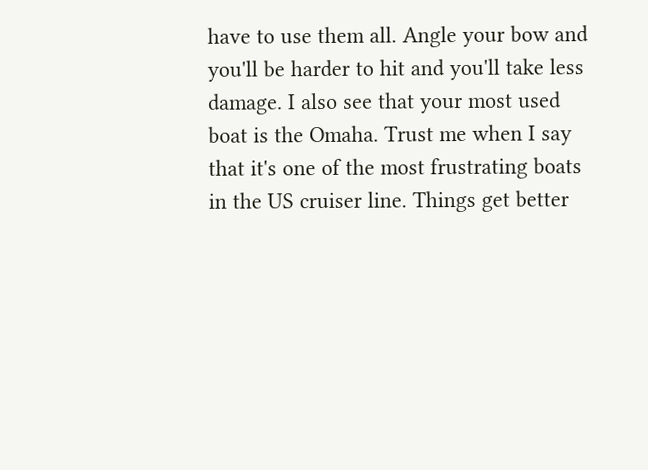have to use them all. Angle your bow and you'll be harder to hit and you'll take less damage. I also see that your most used boat is the Omaha. Trust me when I say that it's one of the most frustrating boats in the US cruiser line. Things get better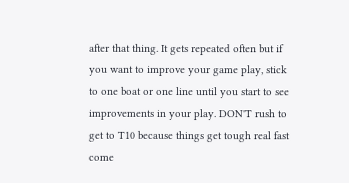after that thing. It gets repeated often but if you want to improve your game play, stick to one boat or one line until you start to see improvements in your play. DON'T rush to get to T10 because things get tough real fast come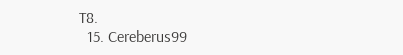T8.
  15. Cereberus99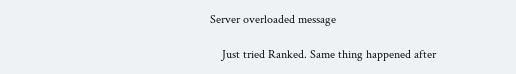Server overloaded message

    Just tried Ranked. Same thing happened after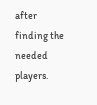after finding the needed players.